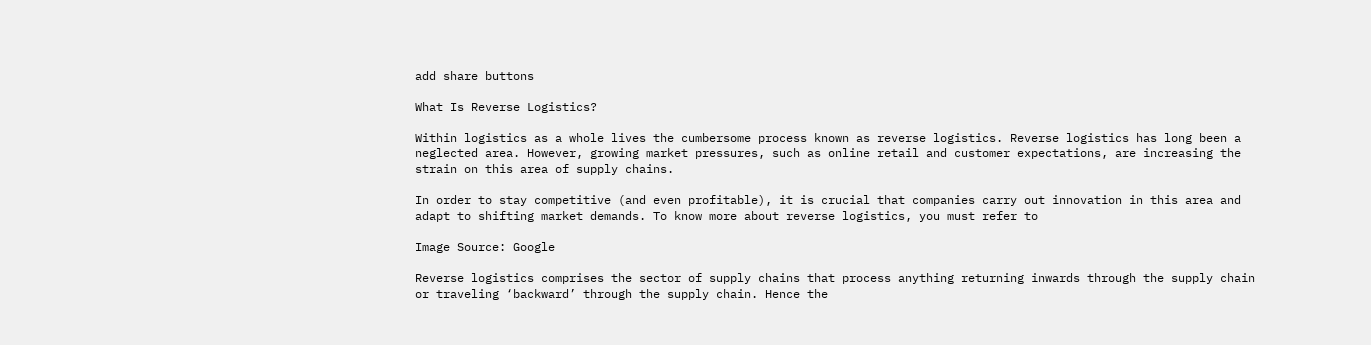add share buttons

What Is Reverse Logistics?

Within logistics as a whole lives the cumbersome process known as reverse logistics. Reverse logistics has long been a neglected area. However, growing market pressures, such as online retail and customer expectations, are increasing the strain on this area of supply chains.

In order to stay competitive (and even profitable), it is crucial that companies carry out innovation in this area and adapt to shifting market demands. To know more about reverse logistics, you must refer to

Image Source: Google

Reverse logistics comprises the sector of supply chains that process anything returning inwards through the supply chain or traveling ‘backward’ through the supply chain. Hence the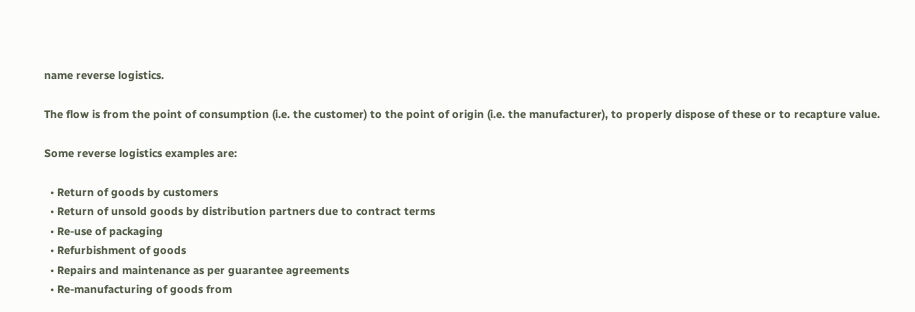name reverse logistics.

The flow is from the point of consumption (i.e. the customer) to the point of origin (i.e. the manufacturer), to properly dispose of these or to recapture value.

Some reverse logistics examples are:

  • Return of goods by customers
  • Return of unsold goods by distribution partners due to contract terms
  • Re-use of packaging
  • Refurbishment of goods
  • Repairs and maintenance as per guarantee agreements
  • Re-manufacturing of goods from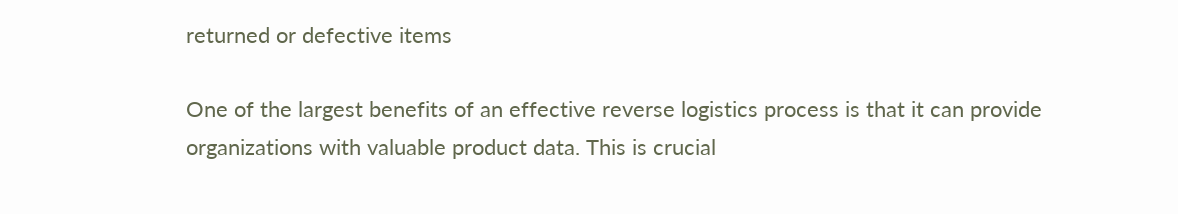returned or defective items

One of the largest benefits of an effective reverse logistics process is that it can provide organizations with valuable product data. This is crucial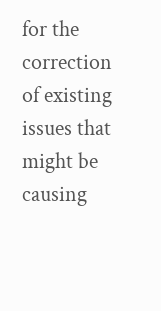for the correction of existing issues that might be causing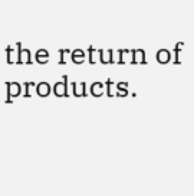the return of products.